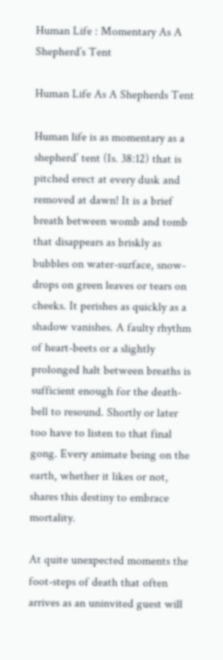Human Life : Momentary As A Shepherd’s Tent

Human Life As A Shepherds Tent

Human life is as momentary as a shepherd’ tent (Is. 38:12) that is pitched erect at every dusk and removed at dawn! It is a brief breath between womb and tomb that disappears as briskly as bubbles on water-surface, snow-drops on green leaves or tears on cheeks. It perishes as quickly as a shadow vanishes. A faulty rhythm of heart-beets or a slightly prolonged halt between breaths is sufficient enough for the death-bell to resound. Shortly or later too have to listen to that final gong. Every animate being on the earth, whether it likes or not, shares this destiny to embrace mortality.

At quite unexpected moments the foot-steps of death that often arrives as an uninvited guest will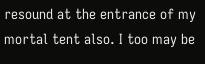resound at the entrance of my mortal tent also. I too may be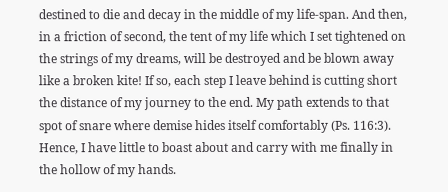destined to die and decay in the middle of my life-span. And then, in a friction of second, the tent of my life which I set tightened on the strings of my dreams, will be destroyed and be blown away like a broken kite! If so, each step I leave behind is cutting short the distance of my journey to the end. My path extends to that spot of snare where demise hides itself comfortably (Ps. 116:3). Hence, I have little to boast about and carry with me finally in the hollow of my hands.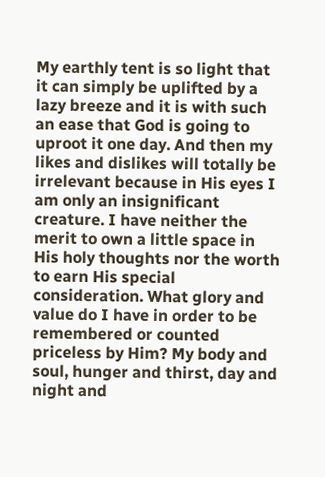My earthly tent is so light that it can simply be uplifted by a lazy breeze and it is with such an ease that God is going to uproot it one day. And then my likes and dislikes will totally be irrelevant because in His eyes I am only an insignificant creature. I have neither the merit to own a little space in His holy thoughts nor the worth to earn His special consideration. What glory and value do I have in order to be remembered or counted priceless by Him? My body and soul, hunger and thirst, day and night and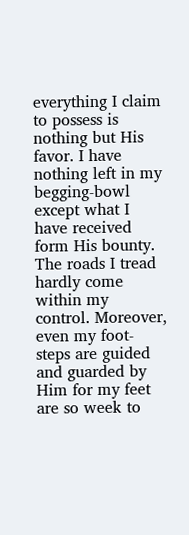everything I claim to possess is nothing but His favor. I have nothing left in my begging-bowl except what I have received form His bounty. The roads I tread hardly come within my control. Moreover, even my foot-steps are guided and guarded by Him for my feet are so week to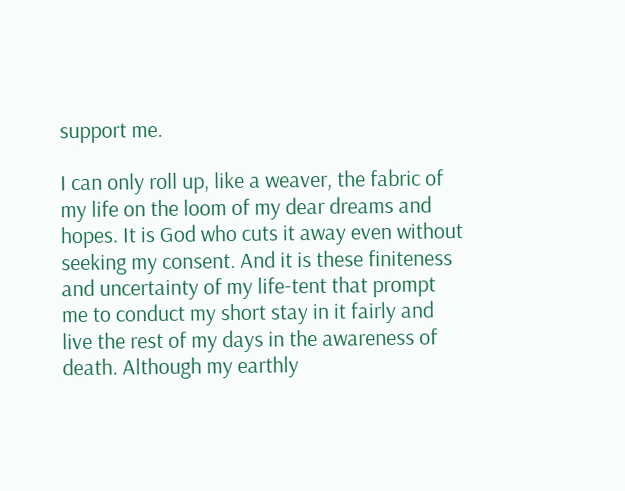support me.

I can only roll up, like a weaver, the fabric of my life on the loom of my dear dreams and hopes. It is God who cuts it away even without seeking my consent. And it is these finiteness and uncertainty of my life-tent that prompt me to conduct my short stay in it fairly and live the rest of my days in the awareness of death. Although my earthly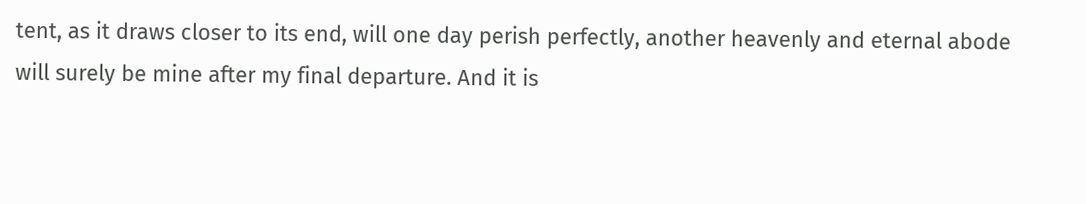tent, as it draws closer to its end, will one day perish perfectly, another heavenly and eternal abode will surely be mine after my final departure. And it is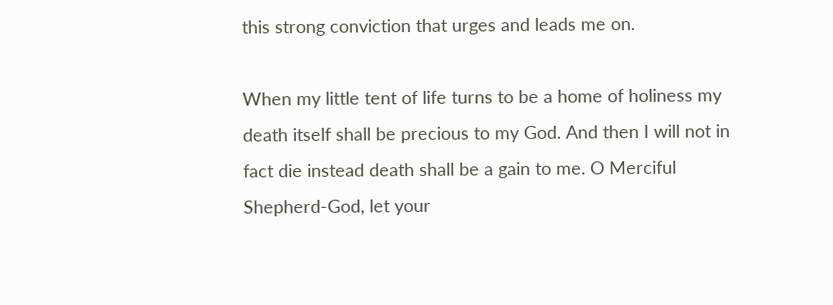this strong conviction that urges and leads me on.

When my little tent of life turns to be a home of holiness my death itself shall be precious to my God. And then I will not in fact die instead death shall be a gain to me. O Merciful Shepherd-God, let your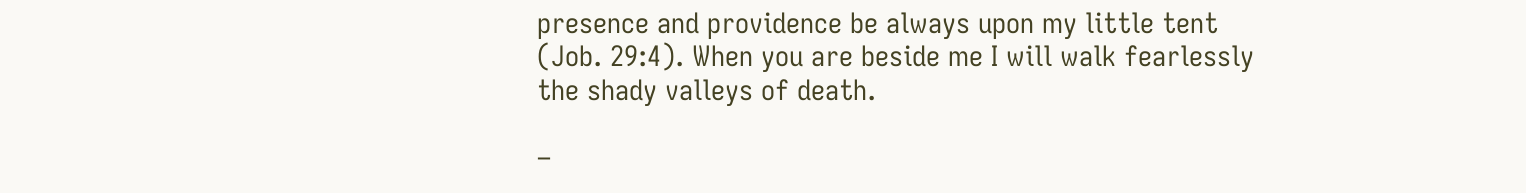presence and providence be always upon my little tent (Job. 29:4). When you are beside me I will walk fearlessly the shady valleys of death.

–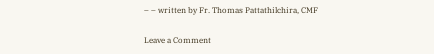– – written by Fr. Thomas Pattathilchira, CMF

Leave a Comment